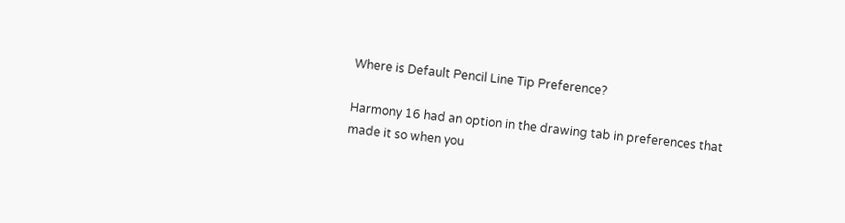Where is Default Pencil Line Tip Preference?

Harmony 16 had an option in the drawing tab in preferences that made it so when you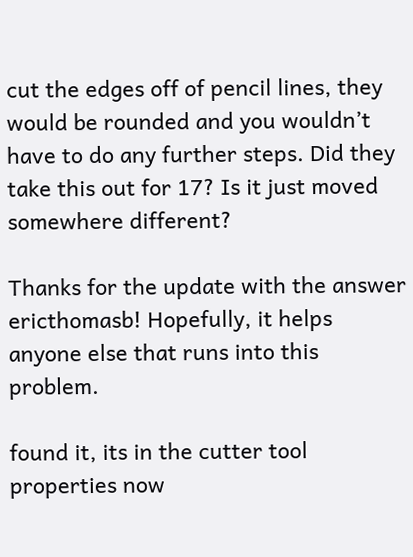cut the edges off of pencil lines, they would be rounded and you wouldn’t have to do any further steps. Did they take this out for 17? Is it just moved somewhere different?

Thanks for the update with the answer ericthomasb! Hopefully, it helps anyone else that runs into this problem.

found it, its in the cutter tool properties now